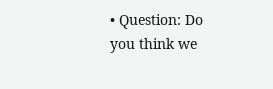• Question: Do you think we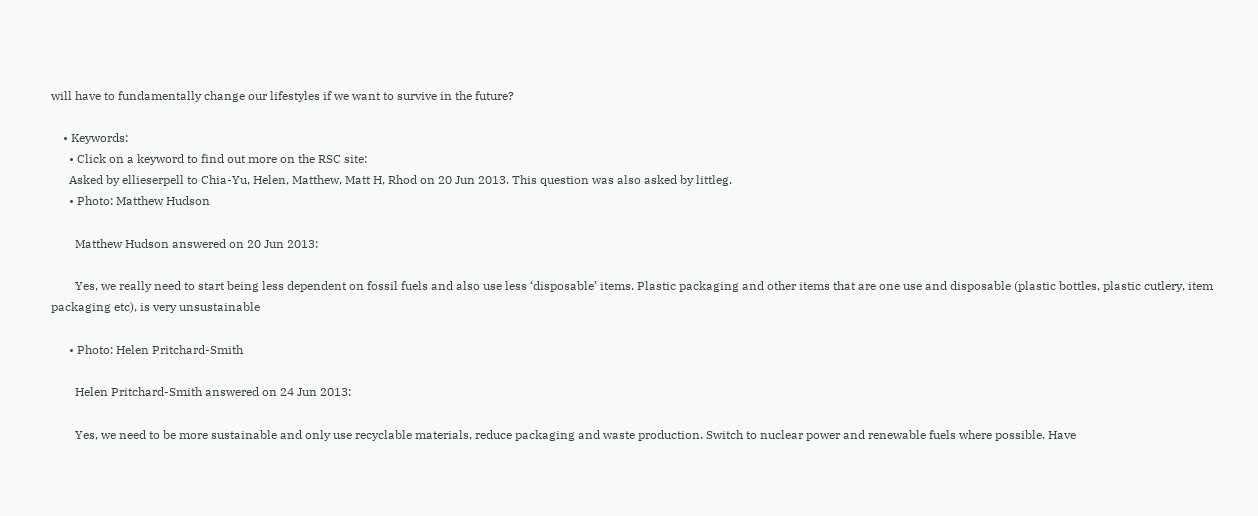will have to fundamentally change our lifestyles if we want to survive in the future?

    • Keywords:
      • Click on a keyword to find out more on the RSC site:
      Asked by ellieserpell to Chia-Yu, Helen, Matthew, Matt H, Rhod on 20 Jun 2013. This question was also asked by littleg.
      • Photo: Matthew Hudson

        Matthew Hudson answered on 20 Jun 2013:

        Yes, we really need to start being less dependent on fossil fuels and also use less ‘disposable’ items. Plastic packaging and other items that are one use and disposable (plastic bottles, plastic cutlery, item packaging etc), is very unsustainable

      • Photo: Helen Pritchard-Smith

        Helen Pritchard-Smith answered on 24 Jun 2013:

        Yes, we need to be more sustainable and only use recyclable materials, reduce packaging and waste production. Switch to nuclear power and renewable fuels where possible. Have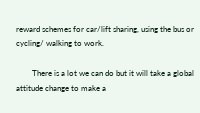reward schemes for car/lift sharing, using the bus or cycling/ walking to work.

        There is a lot we can do but it will take a global attitude change to make a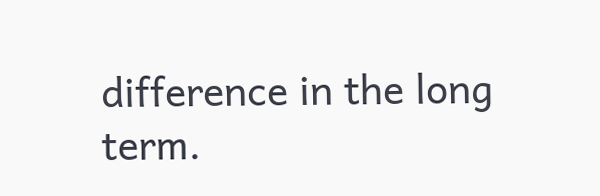difference in the long term.